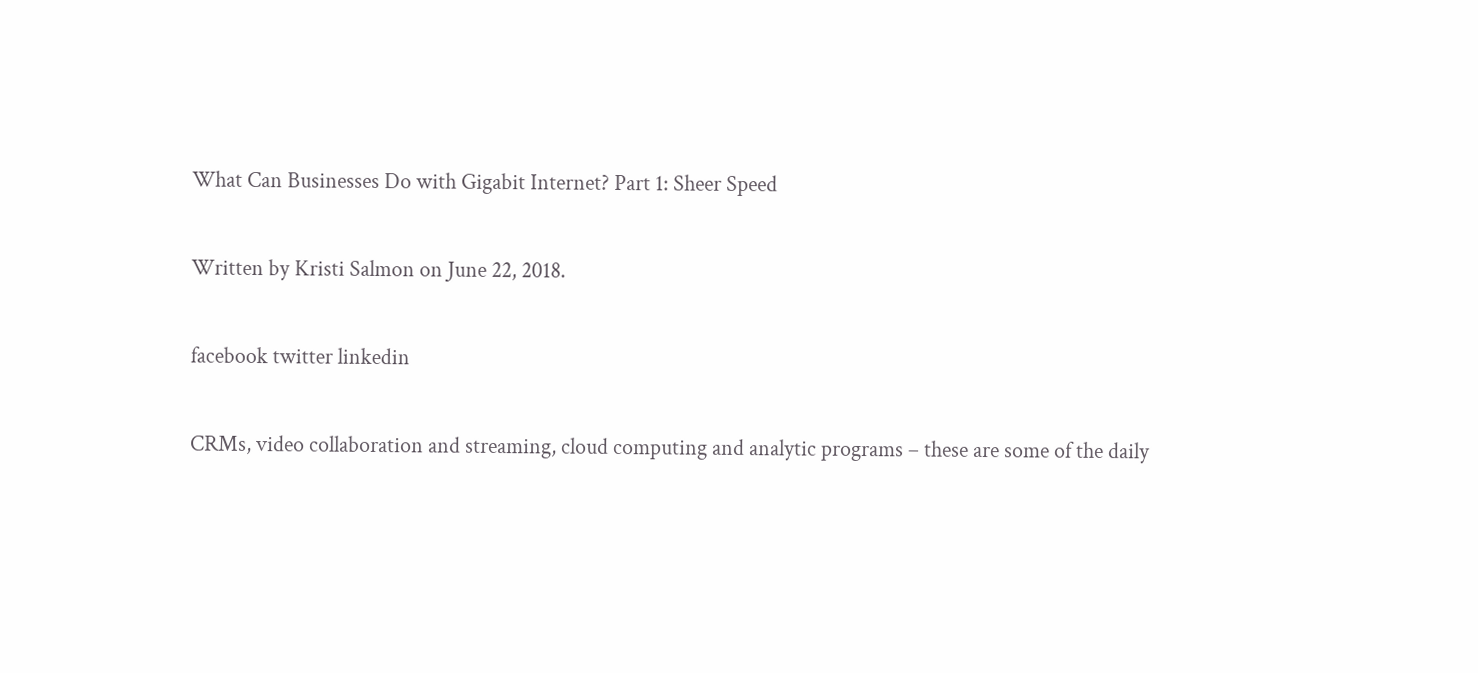What Can Businesses Do with Gigabit Internet? Part 1: Sheer Speed

Written by Kristi Salmon on June 22, 2018.

facebook twitter linkedin

CRMs, video collaboration and streaming, cloud computing and analytic programs – these are some of the daily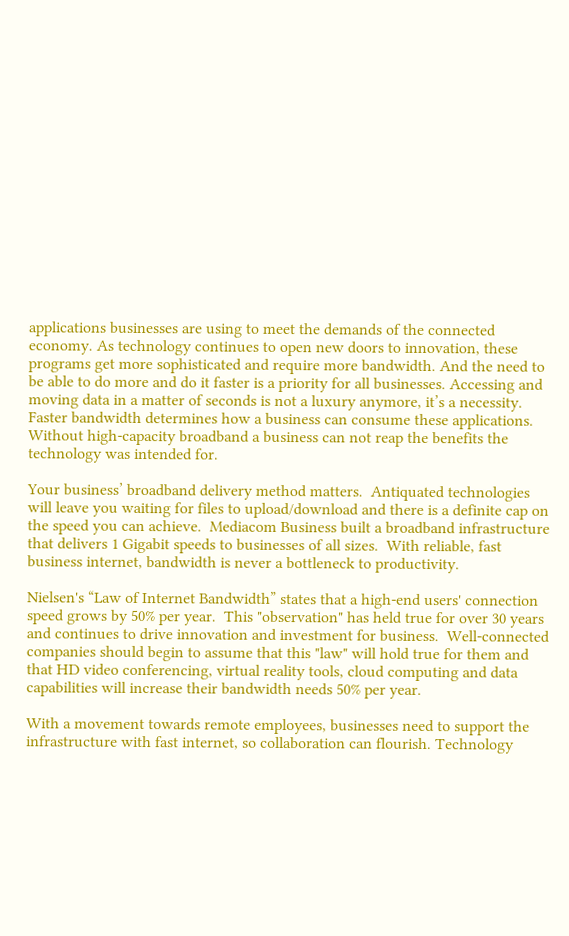applications businesses are using to meet the demands of the connected economy. As technology continues to open new doors to innovation, these programs get more sophisticated and require more bandwidth. And the need to be able to do more and do it faster is a priority for all businesses. Accessing and moving data in a matter of seconds is not a luxury anymore, it’s a necessity. Faster bandwidth determines how a business can consume these applications.  Without high-capacity broadband a business can not reap the benefits the technology was intended for.

Your business’ broadband delivery method matters.  Antiquated technologies will leave you waiting for files to upload/download and there is a definite cap on the speed you can achieve.  Mediacom Business built a broadband infrastructure that delivers 1 Gigabit speeds to businesses of all sizes.  With reliable, fast business internet, bandwidth is never a bottleneck to productivity.

Nielsen's “Law of Internet Bandwidth” states that a high-end users' connection speed grows by 50% per year.  This "observation" has held true for over 30 years and continues to drive innovation and investment for business.  Well-connected companies should begin to assume that this "law" will hold true for them and that HD video conferencing, virtual reality tools, cloud computing and data capabilities will increase their bandwidth needs 50% per year.

With a movement towards remote employees, businesses need to support the infrastructure with fast internet, so collaboration can flourish. Technology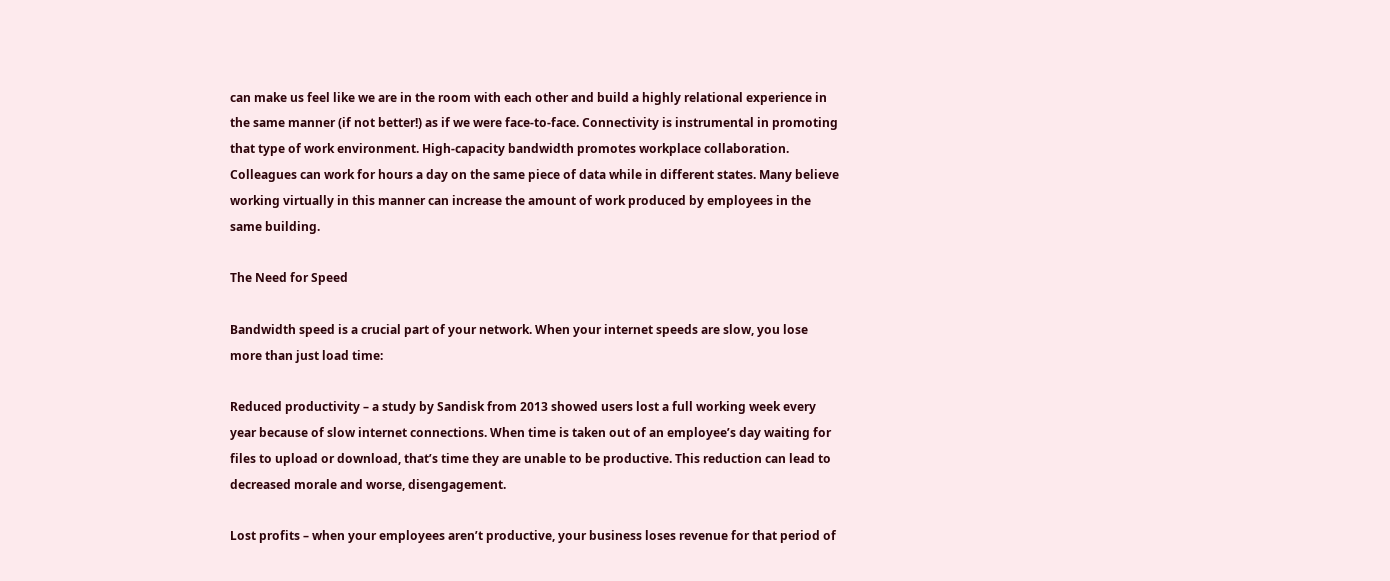can make us feel like we are in the room with each other and build a highly relational experience in the same manner (if not better!) as if we were face-to-face. Connectivity is instrumental in promoting that type of work environment. High-capacity bandwidth promotes workplace collaboration. Colleagues can work for hours a day on the same piece of data while in different states. Many believe working virtually in this manner can increase the amount of work produced by employees in the same building.

The Need for Speed

Bandwidth speed is a crucial part of your network. When your internet speeds are slow, you lose more than just load time:

Reduced productivity – a study by Sandisk from 2013 showed users lost a full working week every year because of slow internet connections. When time is taken out of an employee’s day waiting for files to upload or download, that’s time they are unable to be productive. This reduction can lead to decreased morale and worse, disengagement.

Lost profits – when your employees aren’t productive, your business loses revenue for that period of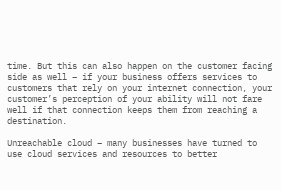time. But this can also happen on the customer facing side as well – if your business offers services to customers that rely on your internet connection, your customer’s perception of your ability will not fare well if that connection keeps them from reaching a destination.

Unreachable cloud – many businesses have turned to use cloud services and resources to better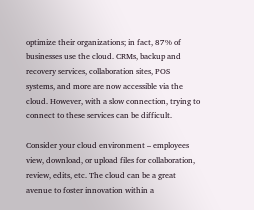optimize their organizations; in fact, 87% of businesses use the cloud. CRMs, backup and recovery services, collaboration sites, POS systems, and more are now accessible via the cloud. However, with a slow connection, trying to connect to these services can be difficult.

Consider your cloud environment – employees view, download, or upload files for collaboration, review, edits, etc. The cloud can be a great avenue to foster innovation within a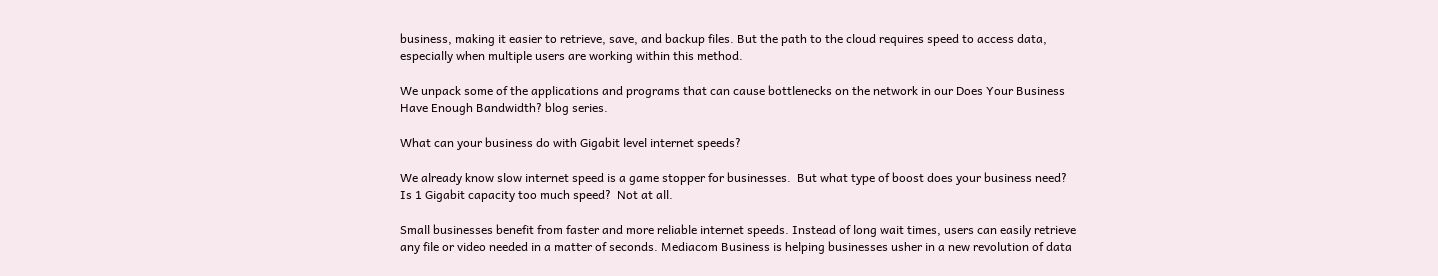business, making it easier to retrieve, save, and backup files. But the path to the cloud requires speed to access data, especially when multiple users are working within this method.

We unpack some of the applications and programs that can cause bottlenecks on the network in our Does Your Business Have Enough Bandwidth? blog series.

What can your business do with Gigabit level internet speeds?

We already know slow internet speed is a game stopper for businesses.  But what type of boost does your business need?  Is 1 Gigabit capacity too much speed?  Not at all.

Small businesses benefit from faster and more reliable internet speeds. Instead of long wait times, users can easily retrieve any file or video needed in a matter of seconds. Mediacom Business is helping businesses usher in a new revolution of data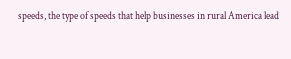speeds, the type of speeds that help businesses in rural America lead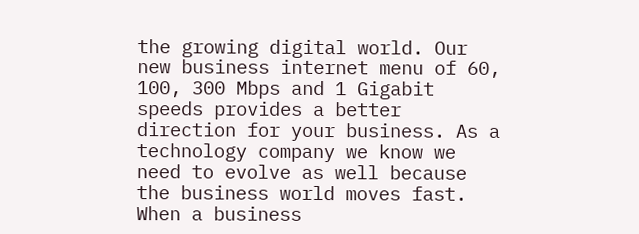the growing digital world. Our new business internet menu of 60, 100, 300 Mbps and 1 Gigabit speeds provides a better direction for your business. As a technology company we know we need to evolve as well because the business world moves fast.  When a business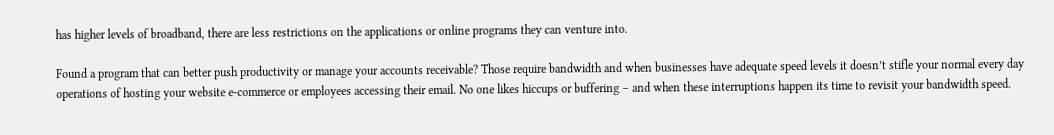has higher levels of broadband, there are less restrictions on the applications or online programs they can venture into.

Found a program that can better push productivity or manage your accounts receivable? Those require bandwidth and when businesses have adequate speed levels it doesn’t stifle your normal every day operations of hosting your website e-commerce or employees accessing their email. No one likes hiccups or buffering – and when these interruptions happen its time to revisit your bandwidth speed.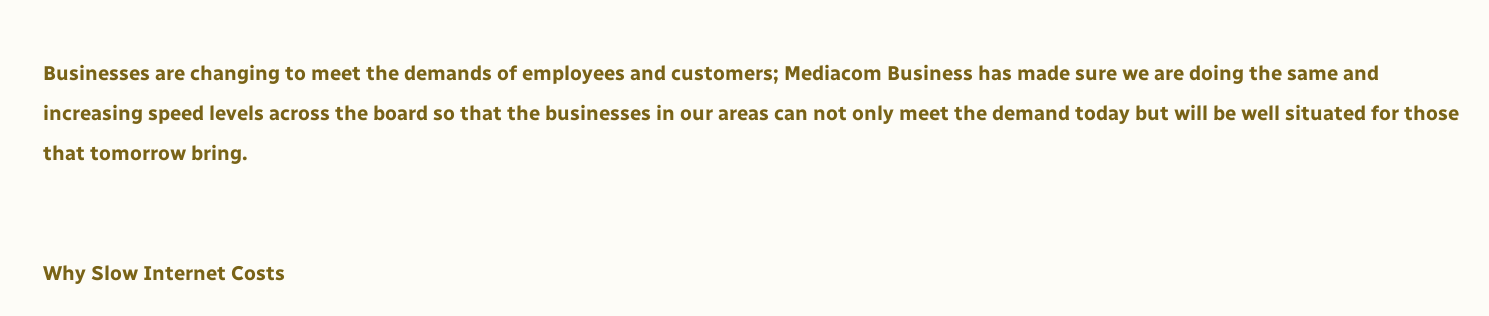Businesses are changing to meet the demands of employees and customers; Mediacom Business has made sure we are doing the same and increasing speed levels across the board so that the businesses in our areas can not only meet the demand today but will be well situated for those that tomorrow bring.


Why Slow Internet Costs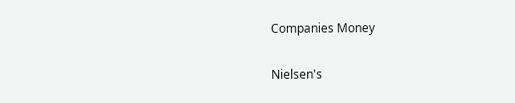Companies Money

Nielsen's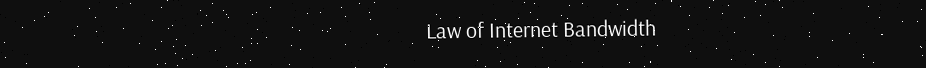Law of Internet Bandwidth